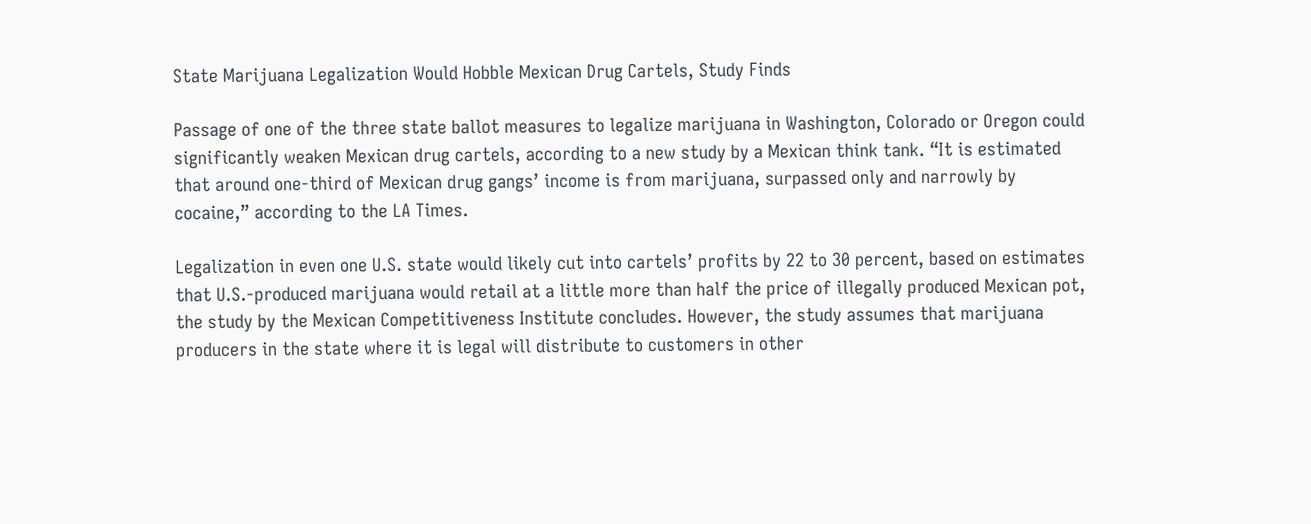State Marijuana Legalization Would Hobble Mexican Drug Cartels, Study Finds

Passage of one of the three state ballot measures to legalize marijuana in Washington, Colorado or Oregon could significantly weaken Mexican drug cartels, according to a new study by a Mexican think tank. “It is estimated that around one-third of Mexican drug gangs’ income is from marijuana, surpassed only and narrowly by cocaine,” according to the LA Times.

Legalization in even one U.S. state would likely cut into cartels’ profits by 22 to 30 percent, based on estimates that U.S.-produced marijuana would retail at a little more than half the price of illegally produced Mexican pot, the study by the Mexican Competitiveness Institute concludes. However, the study assumes that marijuana producers in the state where it is legal will distribute to customers in other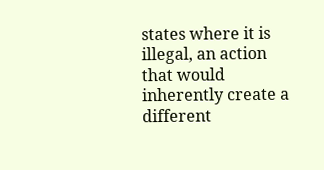states where it is illegal, an action that would inherently create a different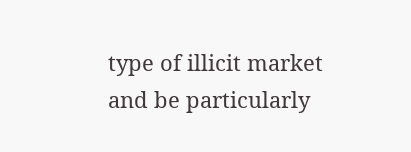type of illicit market and be particularly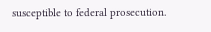susceptible to federal prosecution.